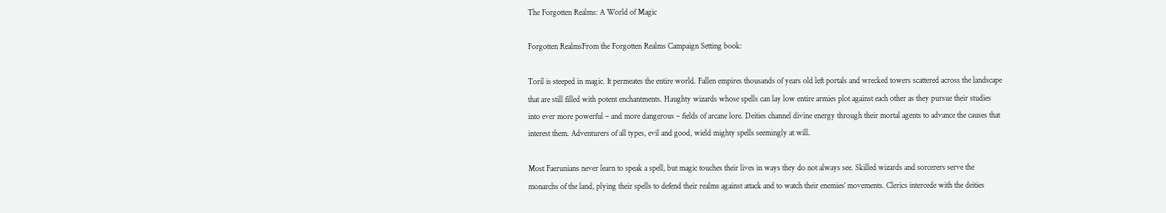The Forgotten Realms: A World of Magic

Forgotten RealmsFrom the Forgotten Realms Campaign Setting book:

Toril is steeped in magic. It permeates the entire world. Fallen empires thousands of years old left portals and wrecked towers scattered across the landscape that are still filled with potent enchantments. Haughty wizards whose spells can lay low entire armies plot against each other as they pursue their studies into ever more powerful – and more dangerous – fields of arcane lore. Deities channel divine energy through their mortal agents to advance the causes that interest them. Adventurers of all types, evil and good, wield mighty spells seemingly at will.

Most Faerunians never learn to speak a spell, but magic touches their lives in ways they do not always see. Skilled wizards and sorcerers serve the monarchs of the land, plying their spells to defend their realms against attack and to watch their enemies’ movements. Clerics intercede with the deities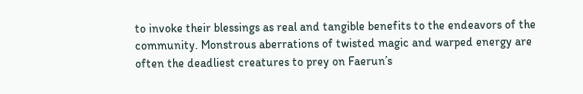to invoke their blessings as real and tangible benefits to the endeavors of the community. Monstrous aberrations of twisted magic and warped energy are often the deadliest creatures to prey on Faerun’s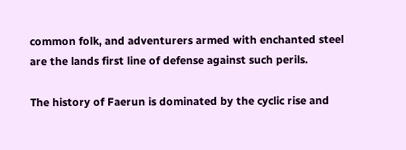common folk, and adventurers armed with enchanted steel are the lands first line of defense against such perils.

The history of Faerun is dominated by the cyclic rise and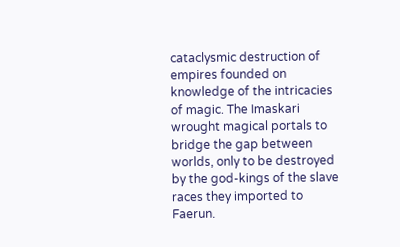cataclysmic destruction of empires founded on knowledge of the intricacies of magic. The Imaskari wrought magical portals to bridge the gap between worlds, only to be destroyed by the god-kings of the slave races they imported to Faerun.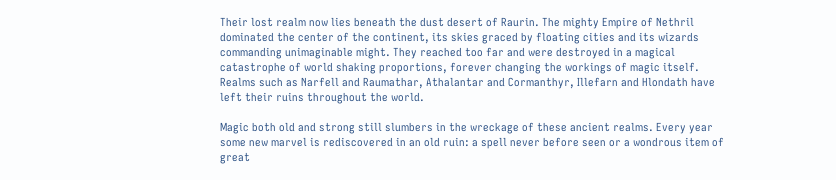Their lost realm now lies beneath the dust desert of Raurin. The mighty Empire of Nethril dominated the center of the continent, its skies graced by floating cities and its wizards commanding unimaginable might. They reached too far and were destroyed in a magical catastrophe of world shaking proportions, forever changing the workings of magic itself. Realms such as Narfell and Raumathar, Athalantar and Cormanthyr, Illefarn and Hlondath have left their ruins throughout the world.

Magic both old and strong still slumbers in the wreckage of these ancient realms. Every year some new marvel is rediscovered in an old ruin: a spell never before seen or a wondrous item of great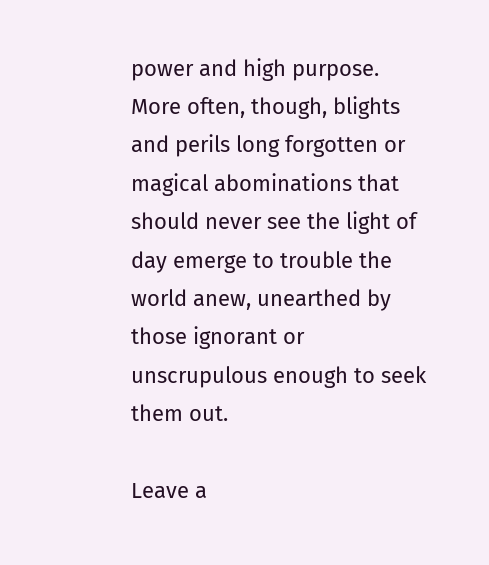power and high purpose. More often, though, blights and perils long forgotten or magical abominations that should never see the light of day emerge to trouble the world anew, unearthed by those ignorant or unscrupulous enough to seek them out.

Leave a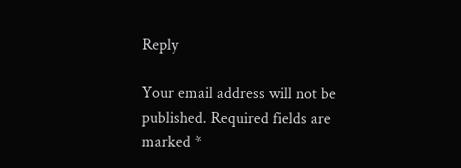Reply

Your email address will not be published. Required fields are marked *